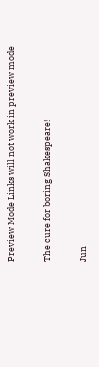Preview Mode Links will not work in preview mode

The cure for boring Shakespeare!

Jun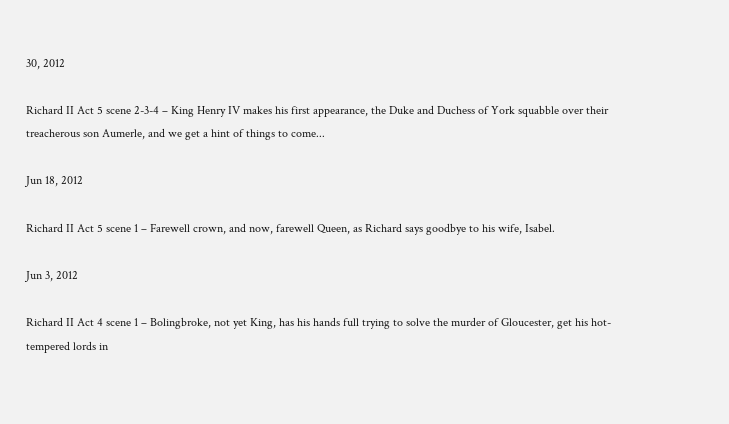30, 2012

Richard II Act 5 scene 2-3-4 – King Henry IV makes his first appearance, the Duke and Duchess of York squabble over their treacherous son Aumerle, and we get a hint of things to come...

Jun 18, 2012

Richard II Act 5 scene 1 – Farewell crown, and now, farewell Queen, as Richard says goodbye to his wife, Isabel.

Jun 3, 2012

Richard II Act 4 scene 1 – Bolingbroke, not yet King, has his hands full trying to solve the murder of Gloucester, get his hot-tempered lords in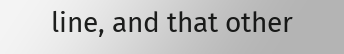line, and that other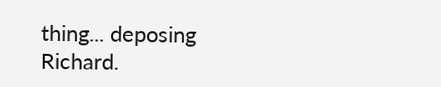thing... deposing Richard.